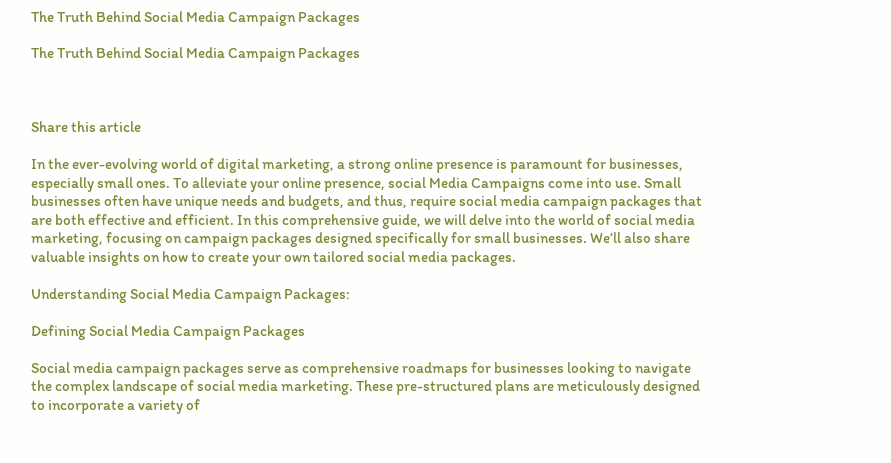The Truth Behind Social Media Campaign Packages

The Truth Behind Social Media Campaign Packages



Share this article

In the ever-evolving world of digital marketing, a strong online presence is paramount for businesses, especially small ones. To alleviate your online presence, social Media Campaigns come into use. Small businesses often have unique needs and budgets, and thus, require social media campaign packages that are both effective and efficient. In this comprehensive guide, we will delve into the world of social media marketing, focusing on campaign packages designed specifically for small businesses. We’ll also share valuable insights on how to create your own tailored social media packages.

Understanding Social Media Campaign Packages:

Defining Social Media Campaign Packages

Social media campaign packages serve as comprehensive roadmaps for businesses looking to navigate the complex landscape of social media marketing. These pre-structured plans are meticulously designed to incorporate a variety of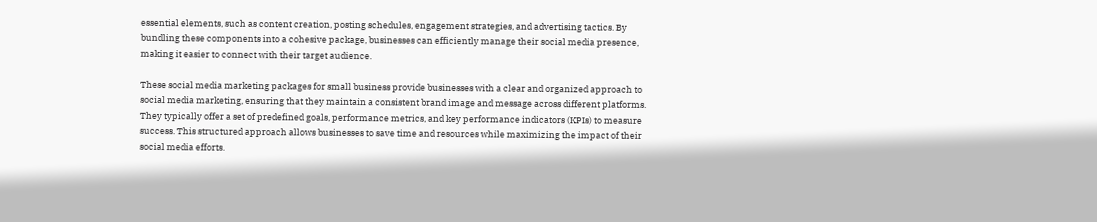essential elements, such as content creation, posting schedules, engagement strategies, and advertising tactics. By bundling these components into a cohesive package, businesses can efficiently manage their social media presence, making it easier to connect with their target audience.

These social media marketing packages for small business provide businesses with a clear and organized approach to social media marketing, ensuring that they maintain a consistent brand image and message across different platforms. They typically offer a set of predefined goals, performance metrics, and key performance indicators (KPIs) to measure success. This structured approach allows businesses to save time and resources while maximizing the impact of their social media efforts.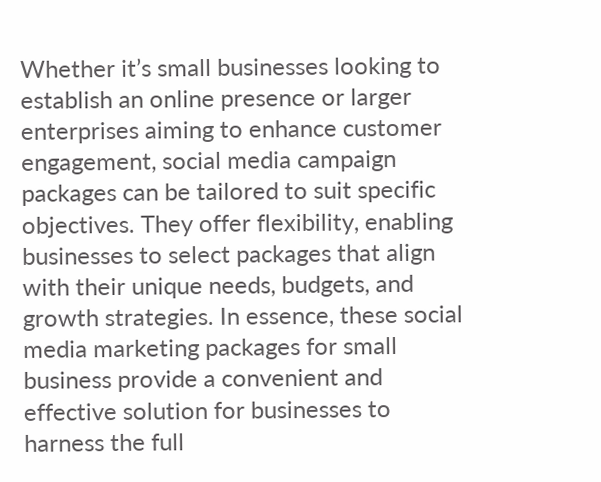Whether it’s small businesses looking to establish an online presence or larger enterprises aiming to enhance customer engagement, social media campaign packages can be tailored to suit specific objectives. They offer flexibility, enabling businesses to select packages that align with their unique needs, budgets, and growth strategies. In essence, these social media marketing packages for small business provide a convenient and effective solution for businesses to harness the full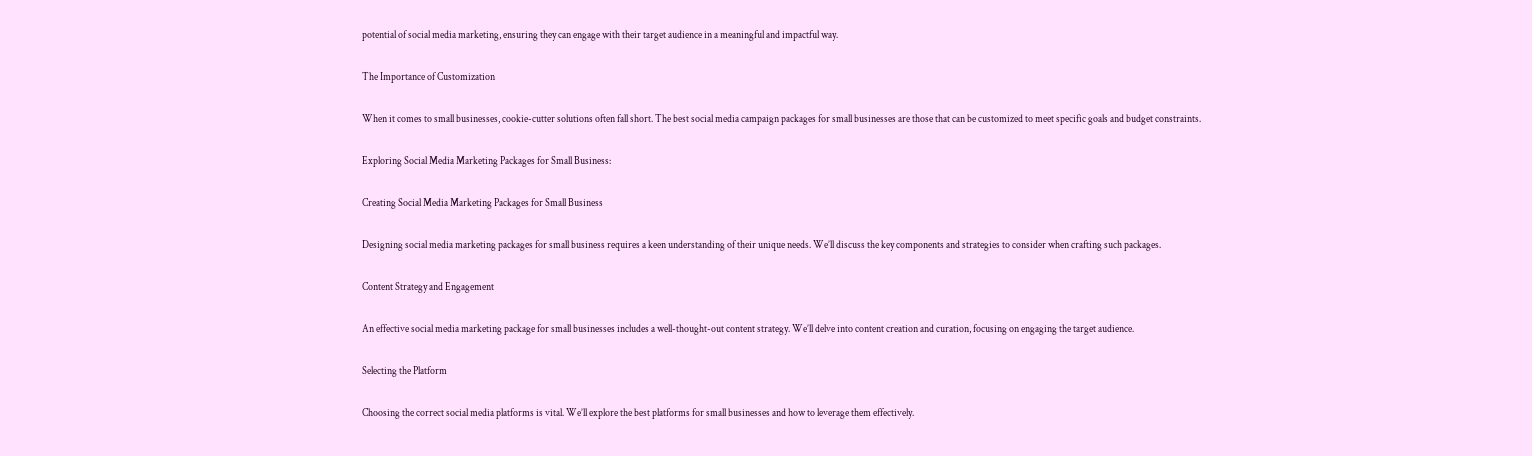potential of social media marketing, ensuring they can engage with their target audience in a meaningful and impactful way.

The Importance of Customization

When it comes to small businesses, cookie-cutter solutions often fall short. The best social media campaign packages for small businesses are those that can be customized to meet specific goals and budget constraints.

Exploring Social Media Marketing Packages for Small Business:

Creating Social Media Marketing Packages for Small Business

Designing social media marketing packages for small business requires a keen understanding of their unique needs. We’ll discuss the key components and strategies to consider when crafting such packages.

Content Strategy and Engagement

An effective social media marketing package for small businesses includes a well-thought-out content strategy. We’ll delve into content creation and curation, focusing on engaging the target audience.

Selecting the Platform

Choosing the correct social media platforms is vital. We’ll explore the best platforms for small businesses and how to leverage them effectively.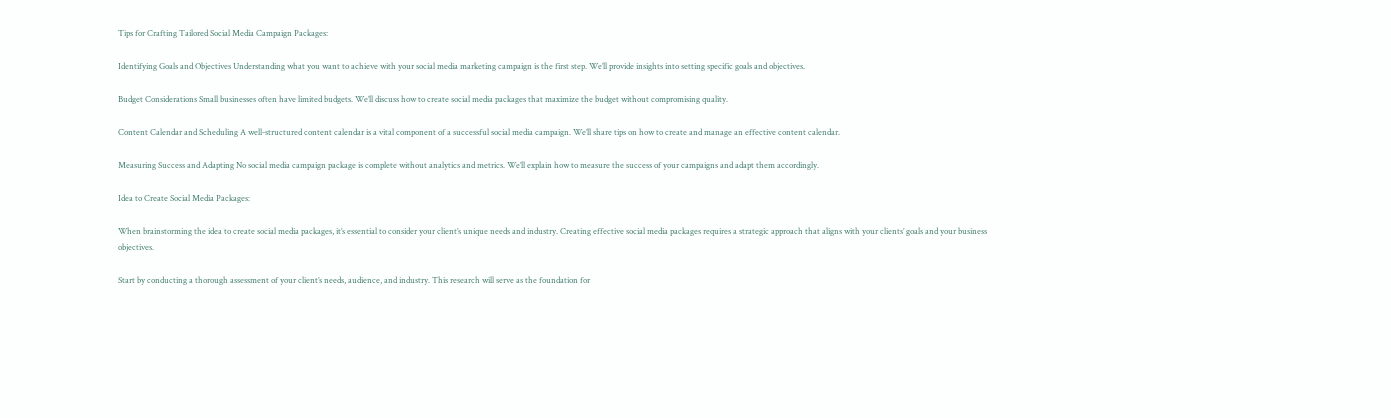Tips for Crafting Tailored Social Media Campaign Packages:

Identifying Goals and Objectives Understanding what you want to achieve with your social media marketing campaign is the first step. We’ll provide insights into setting specific goals and objectives.

Budget Considerations Small businesses often have limited budgets. We’ll discuss how to create social media packages that maximize the budget without compromising quality.

Content Calendar and Scheduling A well-structured content calendar is a vital component of a successful social media campaign. We’ll share tips on how to create and manage an effective content calendar.

Measuring Success and Adapting No social media campaign package is complete without analytics and metrics. We’ll explain how to measure the success of your campaigns and adapt them accordingly.

Idea to Create Social Media Packages:

When brainstorming the idea to create social media packages, it’s essential to consider your client’s unique needs and industry. Creating effective social media packages requires a strategic approach that aligns with your clients’ goals and your business objectives.

Start by conducting a thorough assessment of your client’s needs, audience, and industry. This research will serve as the foundation for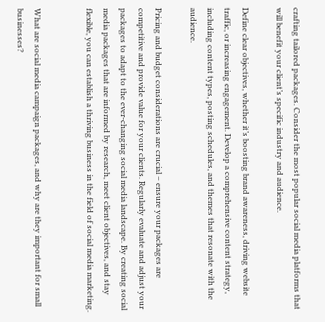crafting tailored packages. Consider the most popular social media platforms that will benefit your client’s specific industry and audience.

Define clear objectives, whether it’s boosting brand awareness, driving website traffic, or increasing engagement. Develop a comprehensive content strategy, including content types, posting schedules, and themes that resonate with the audience.

Pricing and budget considerations are crucial – ensure your packages are competitive and provide value for your clients. Regularly evaluate and adjust your packages to adapt to the ever-changing social media landscape. By creating social media packages that are informed by research, meet client objectives, and stay flexible, you can establish a thriving business in the field of social media marketing.


What are social media campaign packages, and why are they important for small businesses?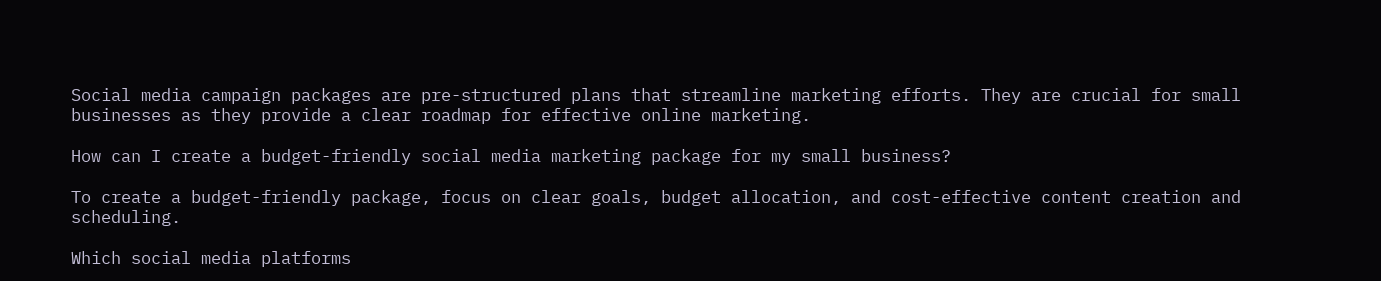Social media campaign packages are pre-structured plans that streamline marketing efforts. They are crucial for small businesses as they provide a clear roadmap for effective online marketing.

How can I create a budget-friendly social media marketing package for my small business?

To create a budget-friendly package, focus on clear goals, budget allocation, and cost-effective content creation and scheduling.

Which social media platforms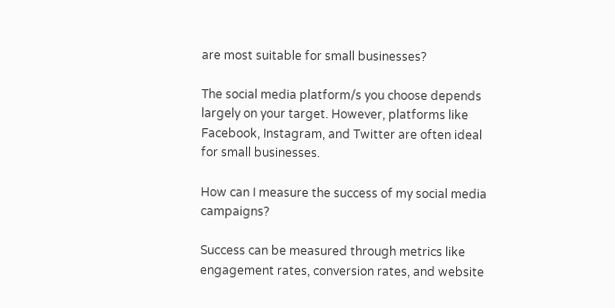are most suitable for small businesses?

The social media platform/s you choose depends largely on your target. However, platforms like Facebook, Instagram, and Twitter are often ideal for small businesses.

How can I measure the success of my social media campaigns?

Success can be measured through metrics like engagement rates, conversion rates, and website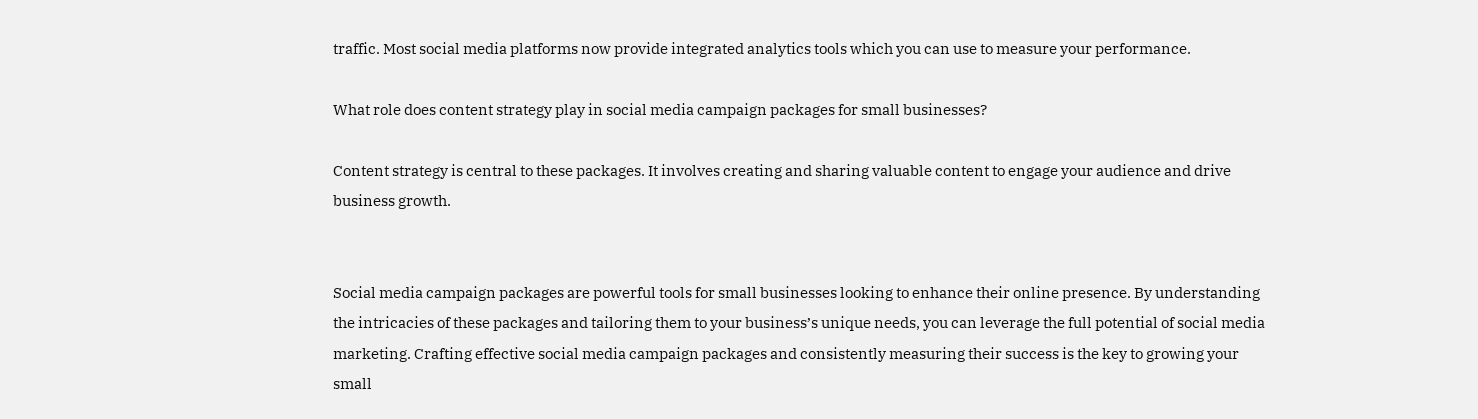traffic. Most social media platforms now provide integrated analytics tools which you can use to measure your performance.

What role does content strategy play in social media campaign packages for small businesses?

Content strategy is central to these packages. It involves creating and sharing valuable content to engage your audience and drive business growth.


Social media campaign packages are powerful tools for small businesses looking to enhance their online presence. By understanding the intricacies of these packages and tailoring them to your business’s unique needs, you can leverage the full potential of social media marketing. Crafting effective social media campaign packages and consistently measuring their success is the key to growing your small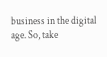business in the digital age. So, take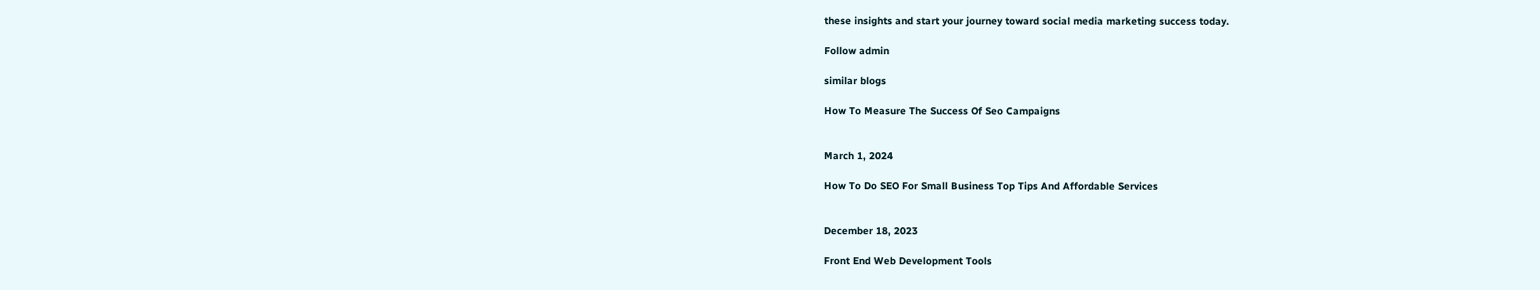these insights and start your journey toward social media marketing success today.

Follow admin

similar blogs

How To Measure The Success Of Seo Campaigns


March 1, 2024

How To Do SEO For Small Business Top Tips And Affordable Services


December 18, 2023

Front End Web Development Tools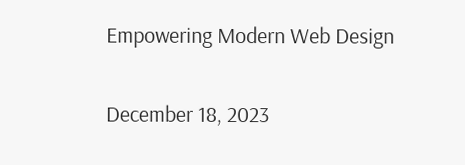Empowering Modern Web Design


December 18, 2023